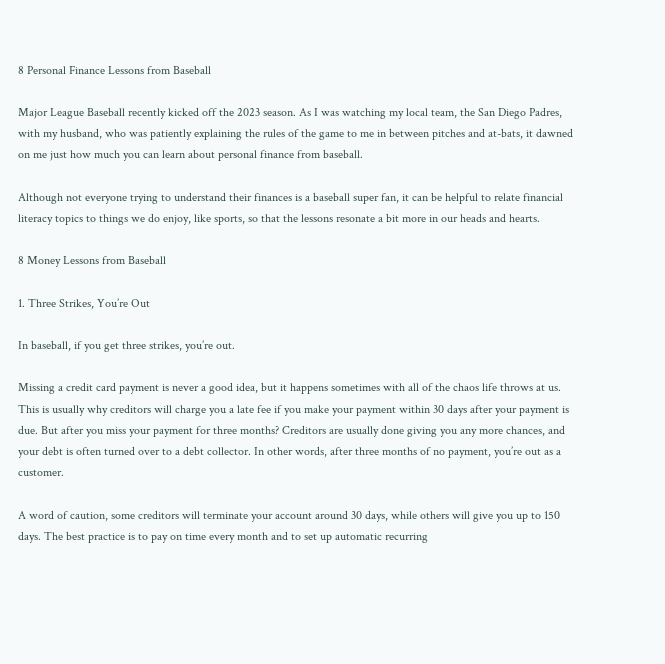8 Personal Finance Lessons from Baseball

Major League Baseball recently kicked off the 2023 season. As I was watching my local team, the San Diego Padres, with my husband, who was patiently explaining the rules of the game to me in between pitches and at-bats, it dawned on me just how much you can learn about personal finance from baseball.

Although not everyone trying to understand their finances is a baseball super fan, it can be helpful to relate financial literacy topics to things we do enjoy, like sports, so that the lessons resonate a bit more in our heads and hearts.

8 Money Lessons from Baseball

1. Three Strikes, You’re Out

In baseball, if you get three strikes, you’re out.

Missing a credit card payment is never a good idea, but it happens sometimes with all of the chaos life throws at us. This is usually why creditors will charge you a late fee if you make your payment within 30 days after your payment is due. But after you miss your payment for three months? Creditors are usually done giving you any more chances, and your debt is often turned over to a debt collector. In other words, after three months of no payment, you’re out as a customer.

A word of caution, some creditors will terminate your account around 30 days, while others will give you up to 150 days. The best practice is to pay on time every month and to set up automatic recurring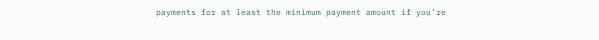payments for at least the minimum payment amount if you’re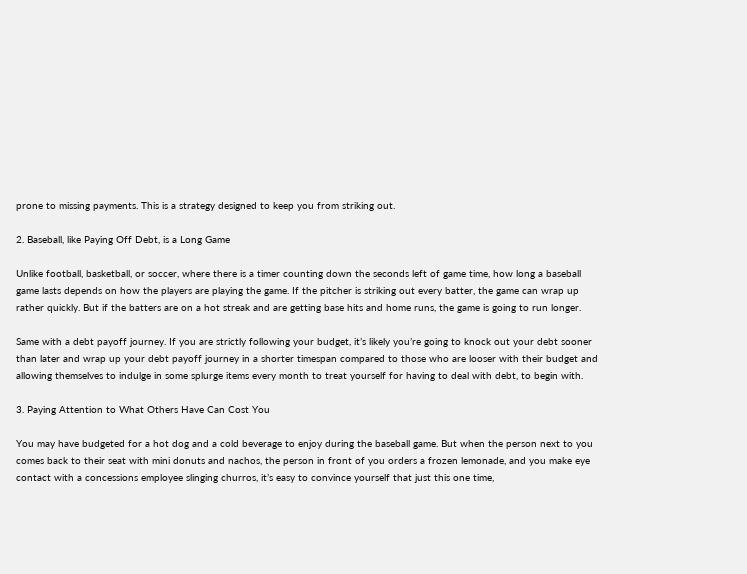prone to missing payments. This is a strategy designed to keep you from striking out.

2. Baseball, like Paying Off Debt, is a Long Game

Unlike football, basketball, or soccer, where there is a timer counting down the seconds left of game time, how long a baseball game lasts depends on how the players are playing the game. If the pitcher is striking out every batter, the game can wrap up rather quickly. But if the batters are on a hot streak and are getting base hits and home runs, the game is going to run longer.

Same with a debt payoff journey. If you are strictly following your budget, it’s likely you’re going to knock out your debt sooner than later and wrap up your debt payoff journey in a shorter timespan compared to those who are looser with their budget and allowing themselves to indulge in some splurge items every month to treat yourself for having to deal with debt, to begin with.

3. Paying Attention to What Others Have Can Cost You

You may have budgeted for a hot dog and a cold beverage to enjoy during the baseball game. But when the person next to you comes back to their seat with mini donuts and nachos, the person in front of you orders a frozen lemonade, and you make eye contact with a concessions employee slinging churros, it’s easy to convince yourself that just this one time,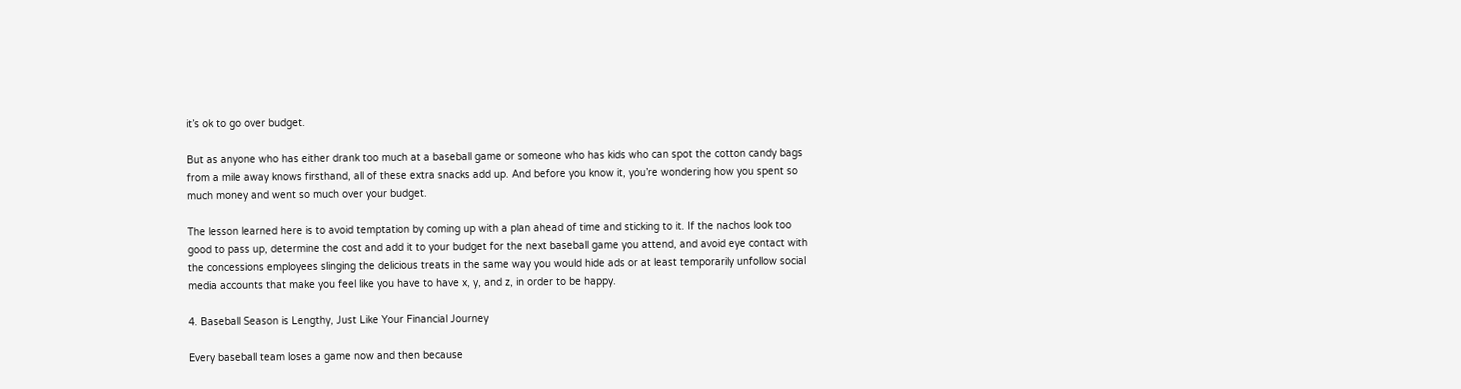it’s ok to go over budget.

But as anyone who has either drank too much at a baseball game or someone who has kids who can spot the cotton candy bags from a mile away knows firsthand, all of these extra snacks add up. And before you know it, you’re wondering how you spent so much money and went so much over your budget.

The lesson learned here is to avoid temptation by coming up with a plan ahead of time and sticking to it. If the nachos look too good to pass up, determine the cost and add it to your budget for the next baseball game you attend, and avoid eye contact with the concessions employees slinging the delicious treats in the same way you would hide ads or at least temporarily unfollow social media accounts that make you feel like you have to have x, y, and z, in order to be happy.

4. Baseball Season is Lengthy, Just Like Your Financial Journey

Every baseball team loses a game now and then because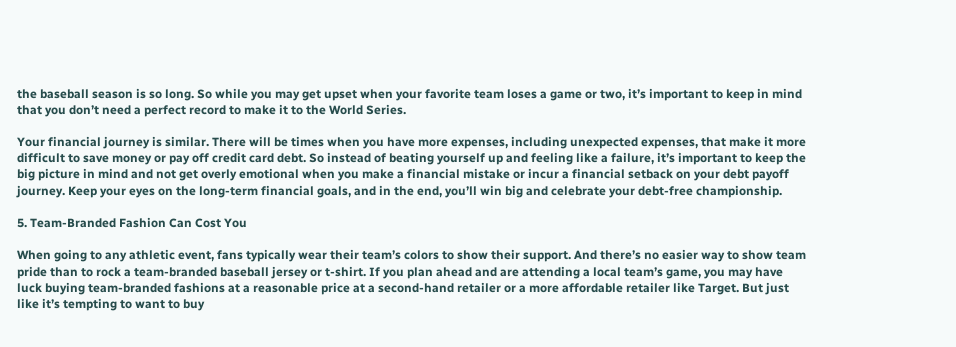the baseball season is so long. So while you may get upset when your favorite team loses a game or two, it’s important to keep in mind that you don’t need a perfect record to make it to the World Series.

Your financial journey is similar. There will be times when you have more expenses, including unexpected expenses, that make it more difficult to save money or pay off credit card debt. So instead of beating yourself up and feeling like a failure, it’s important to keep the big picture in mind and not get overly emotional when you make a financial mistake or incur a financial setback on your debt payoff journey. Keep your eyes on the long-term financial goals, and in the end, you’ll win big and celebrate your debt-free championship.

5. Team-Branded Fashion Can Cost You

When going to any athletic event, fans typically wear their team’s colors to show their support. And there’s no easier way to show team pride than to rock a team-branded baseball jersey or t-shirt. If you plan ahead and are attending a local team’s game, you may have luck buying team-branded fashions at a reasonable price at a second-hand retailer or a more affordable retailer like Target. But just like it’s tempting to want to buy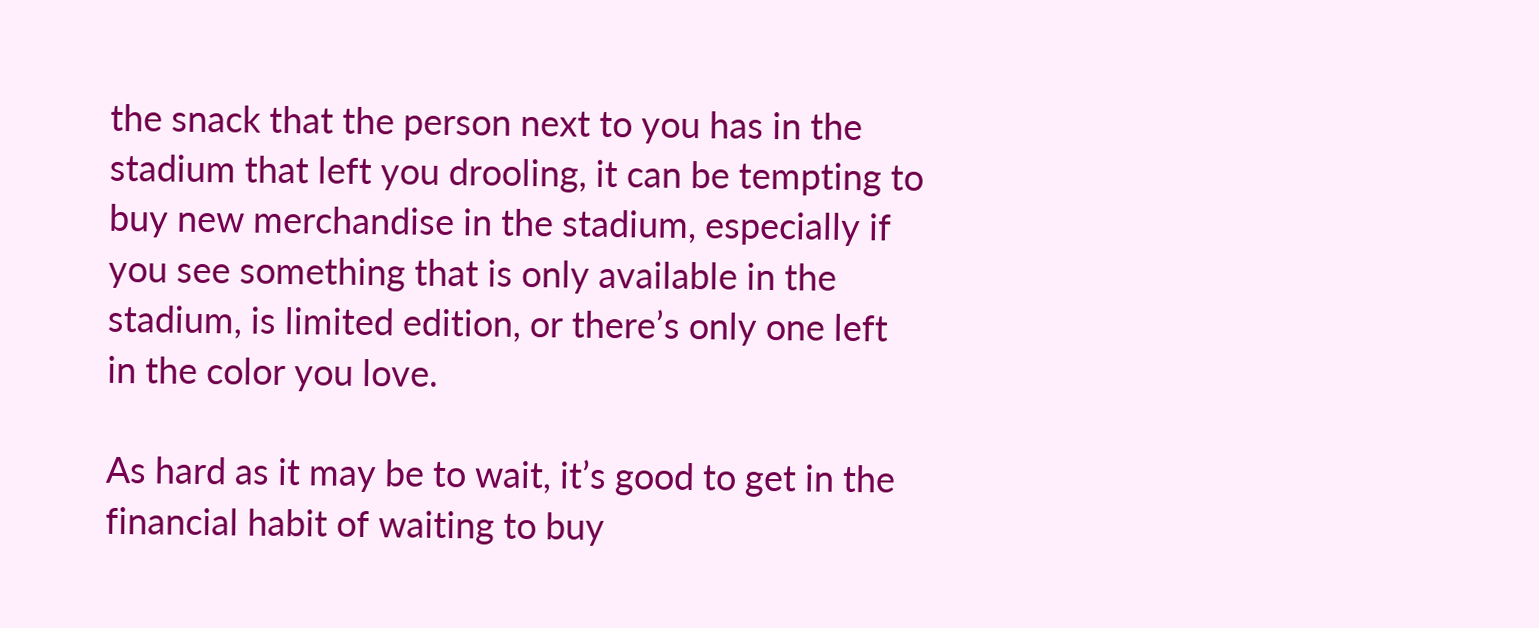the snack that the person next to you has in the stadium that left you drooling, it can be tempting to buy new merchandise in the stadium, especially if you see something that is only available in the stadium, is limited edition, or there’s only one left in the color you love.

As hard as it may be to wait, it’s good to get in the financial habit of waiting to buy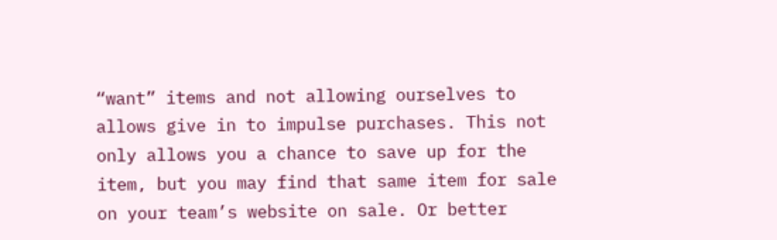“want” items and not allowing ourselves to allows give in to impulse purchases. This not only allows you a chance to save up for the item, but you may find that same item for sale on your team’s website on sale. Or better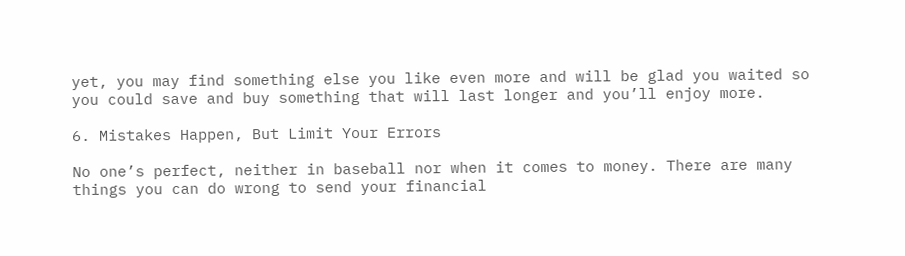yet, you may find something else you like even more and will be glad you waited so you could save and buy something that will last longer and you’ll enjoy more.

6. Mistakes Happen, But Limit Your Errors

No one’s perfect, neither in baseball nor when it comes to money. There are many things you can do wrong to send your financial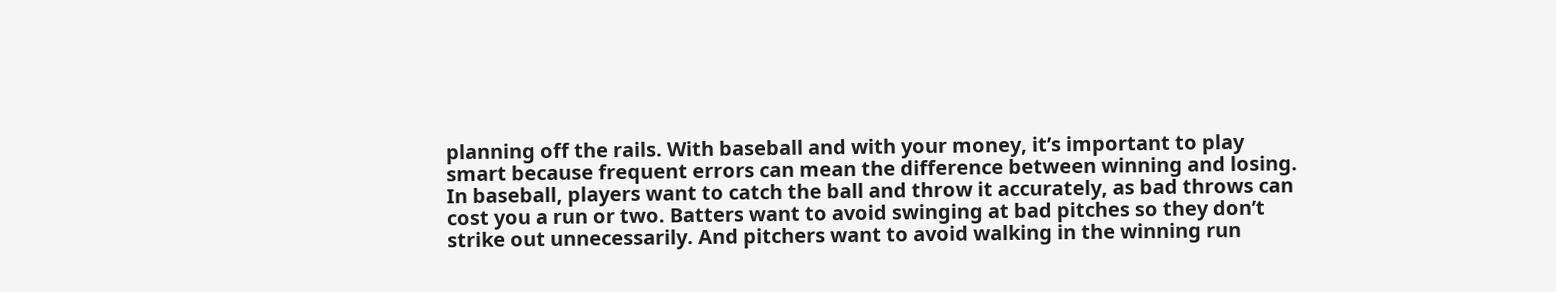planning off the rails. With baseball and with your money, it’s important to play smart because frequent errors can mean the difference between winning and losing. In baseball, players want to catch the ball and throw it accurately, as bad throws can cost you a run or two. Batters want to avoid swinging at bad pitches so they don’t strike out unnecessarily. And pitchers want to avoid walking in the winning run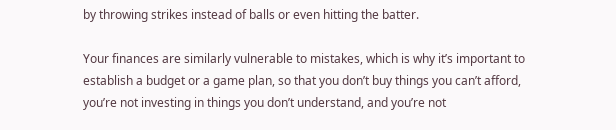by throwing strikes instead of balls or even hitting the batter.

Your finances are similarly vulnerable to mistakes, which is why it’s important to establish a budget or a game plan, so that you don’t buy things you can’t afford, you’re not investing in things you don’t understand, and you’re not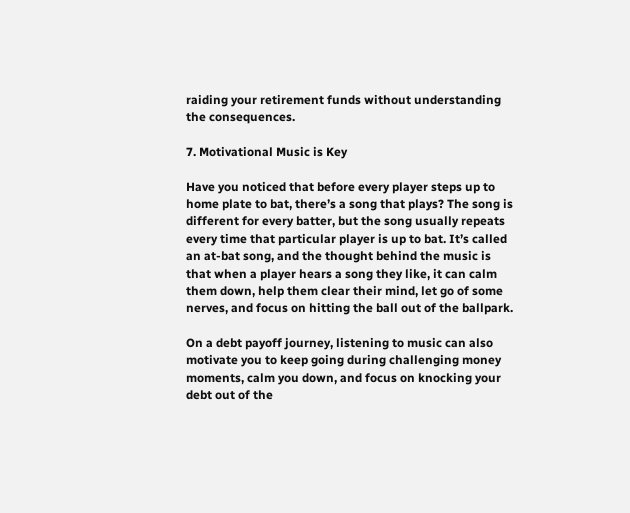raiding your retirement funds without understanding the consequences.

7. Motivational Music is Key

Have you noticed that before every player steps up to home plate to bat, there’s a song that plays? The song is different for every batter, but the song usually repeats every time that particular player is up to bat. It’s called an at-bat song, and the thought behind the music is that when a player hears a song they like, it can calm them down, help them clear their mind, let go of some nerves, and focus on hitting the ball out of the ballpark.

On a debt payoff journey, listening to music can also motivate you to keep going during challenging money moments, calm you down, and focus on knocking your debt out of the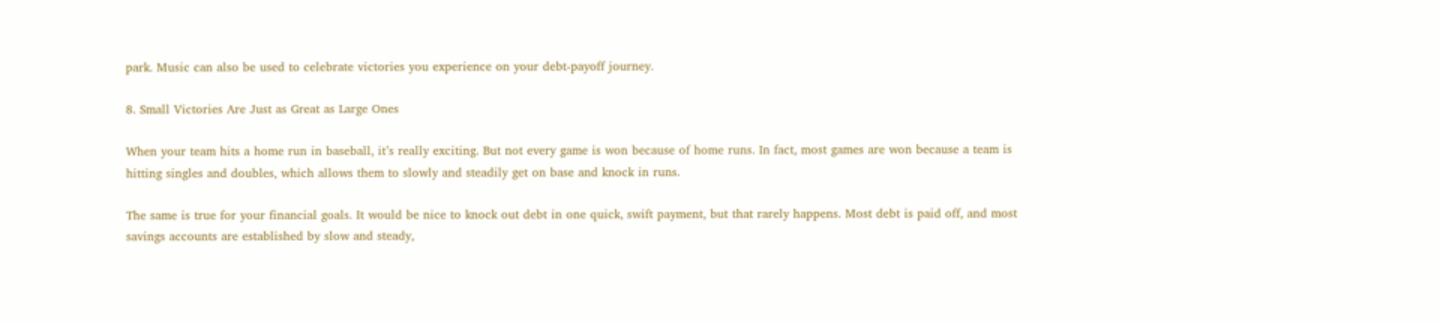park. Music can also be used to celebrate victories you experience on your debt-payoff journey.

8. Small Victories Are Just as Great as Large Ones

When your team hits a home run in baseball, it’s really exciting. But not every game is won because of home runs. In fact, most games are won because a team is hitting singles and doubles, which allows them to slowly and steadily get on base and knock in runs.

The same is true for your financial goals. It would be nice to knock out debt in one quick, swift payment, but that rarely happens. Most debt is paid off, and most savings accounts are established by slow and steady,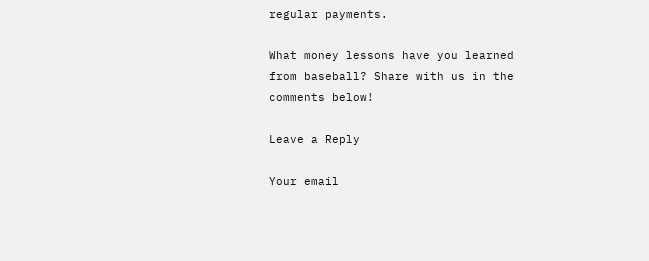regular payments.

What money lessons have you learned from baseball? Share with us in the comments below!

Leave a Reply

Your email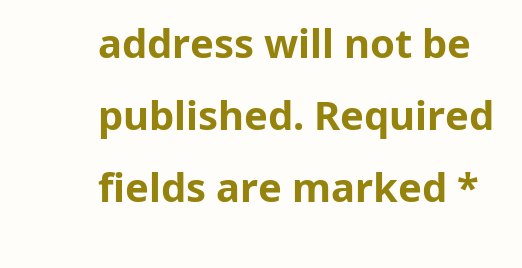address will not be published. Required fields are marked *